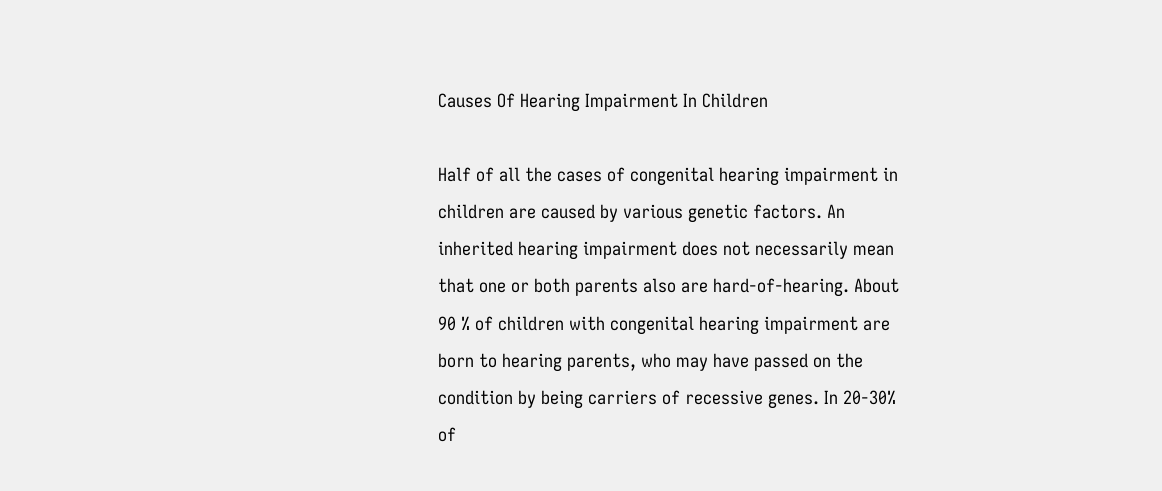Causes Of Hearing Impairment In Children

Half of all the cases of congenital hearing impairment in children are caused by various genetic factors. An inherited hearing impairment does not necessarily mean that one or both parents also are hard-of-hearing. About 90 % of children with congenital hearing impairment are born to hearing parents, who may have passed on the condition by being carriers of recessive genes. In 20-30% of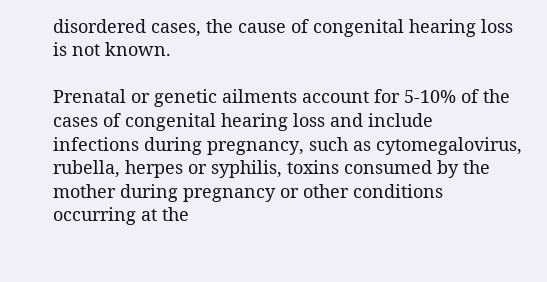disordered cases, the cause of congenital hearing loss is not known.

Prenatal or genetic ailments account for 5-10% of the cases of congenital hearing loss and include infections during pregnancy, such as cytomegalovirus, rubella, herpes or syphilis, toxins consumed by the mother during pregnancy or other conditions occurring at the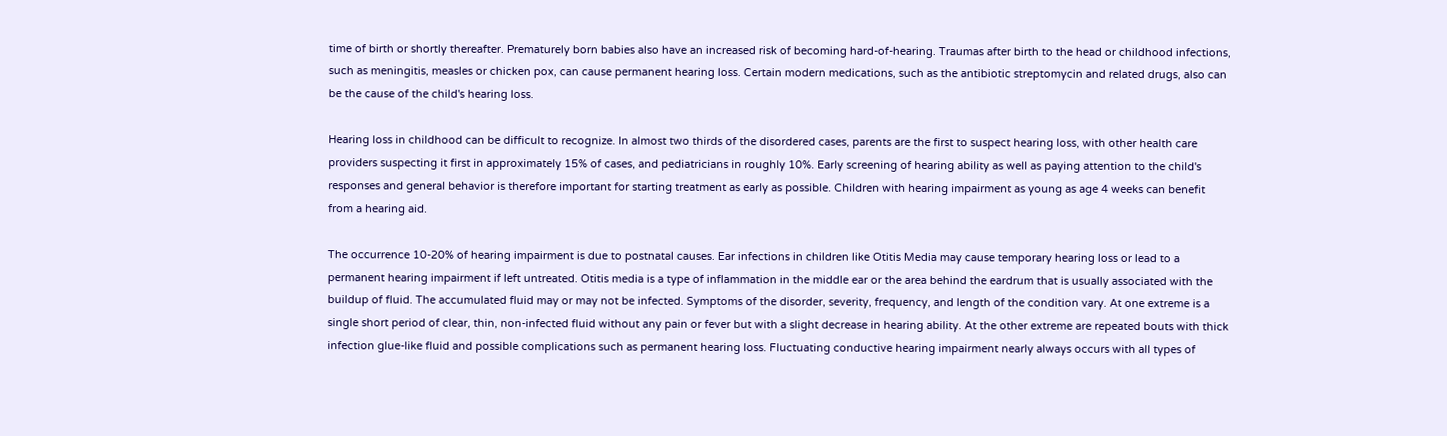time of birth or shortly thereafter. Prematurely born babies also have an increased risk of becoming hard-of-hearing. Traumas after birth to the head or childhood infections, such as meningitis, measles or chicken pox, can cause permanent hearing loss. Certain modern medications, such as the antibiotic streptomycin and related drugs, also can be the cause of the child's hearing loss.

Hearing loss in childhood can be difficult to recognize. In almost two thirds of the disordered cases, parents are the first to suspect hearing loss, with other health care providers suspecting it first in approximately 15% of cases, and pediatricians in roughly 10%. Early screening of hearing ability as well as paying attention to the child's responses and general behavior is therefore important for starting treatment as early as possible. Children with hearing impairment as young as age 4 weeks can benefit from a hearing aid.

The occurrence 10-20% of hearing impairment is due to postnatal causes. Ear infections in children like Otitis Media may cause temporary hearing loss or lead to a permanent hearing impairment if left untreated. Otitis media is a type of inflammation in the middle ear or the area behind the eardrum that is usually associated with the buildup of fluid. The accumulated fluid may or may not be infected. Symptoms of the disorder, severity, frequency, and length of the condition vary. At one extreme is a single short period of clear, thin, non-infected fluid without any pain or fever but with a slight decrease in hearing ability. At the other extreme are repeated bouts with thick infection glue-like fluid and possible complications such as permanent hearing loss. Fluctuating conductive hearing impairment nearly always occurs with all types of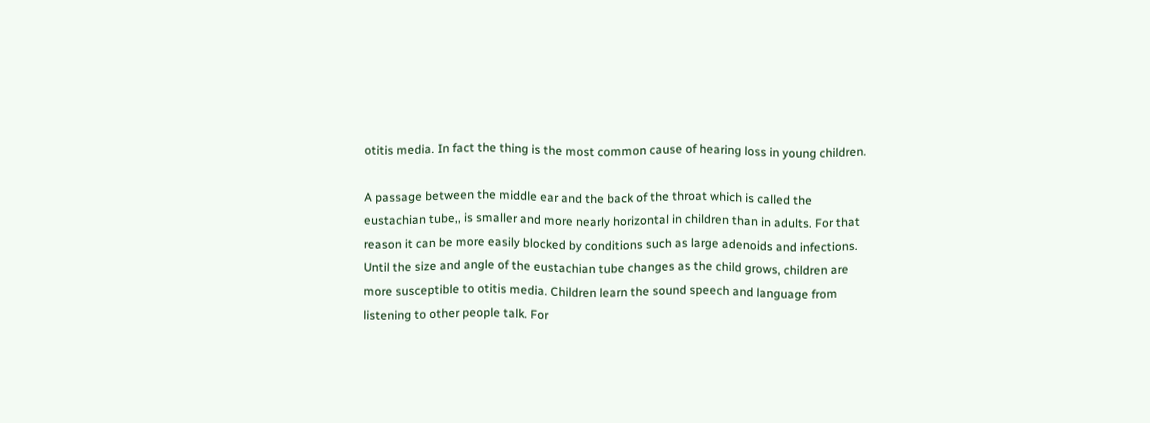otitis media. In fact the thing is the most common cause of hearing loss in young children.

A passage between the middle ear and the back of the throat which is called the eustachian tube,, is smaller and more nearly horizontal in children than in adults. For that reason it can be more easily blocked by conditions such as large adenoids and infections. Until the size and angle of the eustachian tube changes as the child grows, children are more susceptible to otitis media. Children learn the sound speech and language from listening to other people talk. For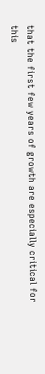that the first few years of growth are especially critical for this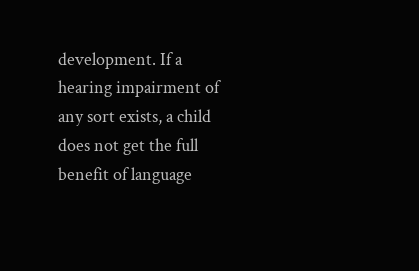development. If a hearing impairment of any sort exists, a child does not get the full benefit of language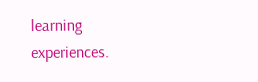learning experiences.